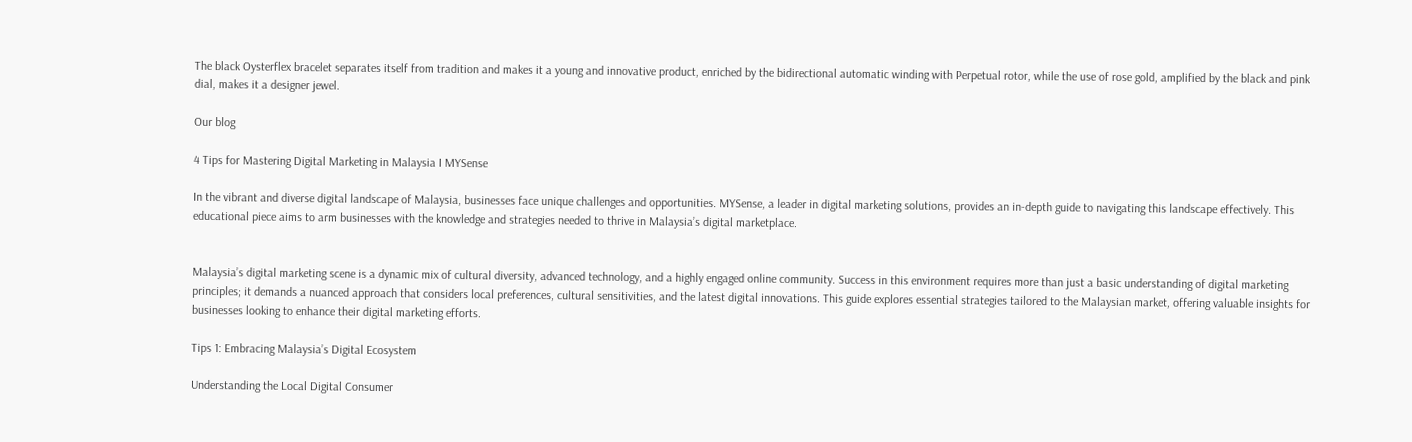The black Oysterflex bracelet separates itself from tradition and makes it a young and innovative product, enriched by the bidirectional automatic winding with Perpetual rotor, while the use of rose gold, amplified by the black and pink dial, makes it a designer jewel.

Our blog

4 Tips for Mastering Digital Marketing in Malaysia I MYSense

In the vibrant and diverse digital landscape of Malaysia, businesses face unique challenges and opportunities. MYSense, a leader in digital marketing solutions, provides an in-depth guide to navigating this landscape effectively. This educational piece aims to arm businesses with the knowledge and strategies needed to thrive in Malaysia’s digital marketplace.


Malaysia’s digital marketing scene is a dynamic mix of cultural diversity, advanced technology, and a highly engaged online community. Success in this environment requires more than just a basic understanding of digital marketing principles; it demands a nuanced approach that considers local preferences, cultural sensitivities, and the latest digital innovations. This guide explores essential strategies tailored to the Malaysian market, offering valuable insights for businesses looking to enhance their digital marketing efforts.

Tips 1: Embracing Malaysia’s Digital Ecosystem

Understanding the Local Digital Consumer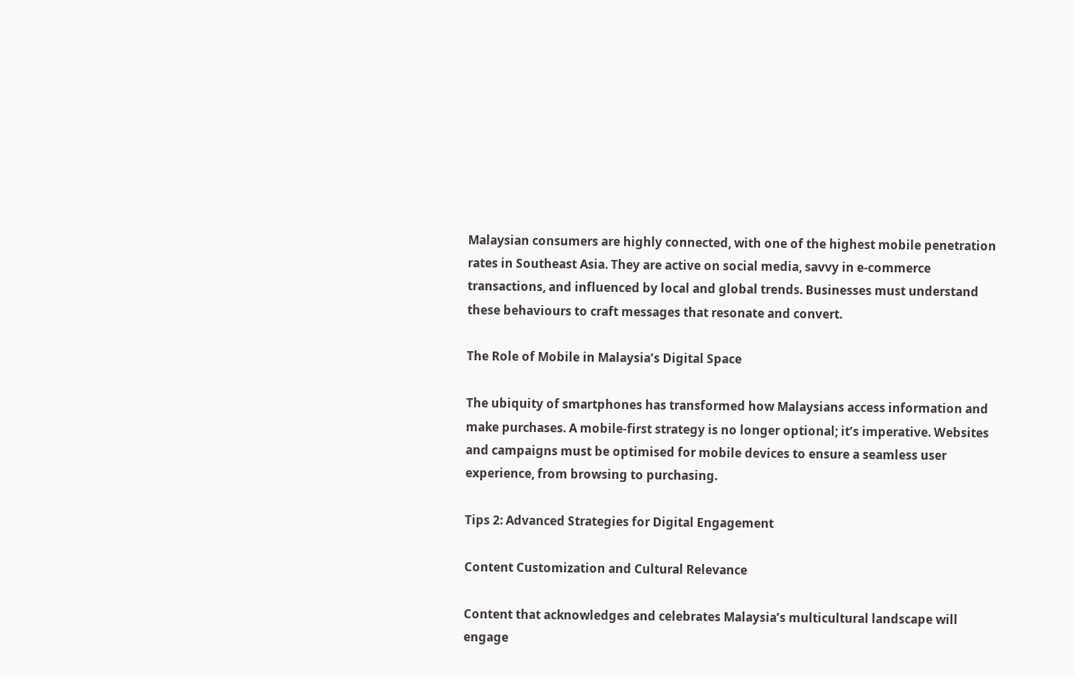Malaysian consumers are highly connected, with one of the highest mobile penetration rates in Southeast Asia. They are active on social media, savvy in e-commerce transactions, and influenced by local and global trends. Businesses must understand these behaviours to craft messages that resonate and convert.

The Role of Mobile in Malaysia’s Digital Space

The ubiquity of smartphones has transformed how Malaysians access information and make purchases. A mobile-first strategy is no longer optional; it’s imperative. Websites and campaigns must be optimised for mobile devices to ensure a seamless user experience, from browsing to purchasing.

Tips 2: Advanced Strategies for Digital Engagement

Content Customization and Cultural Relevance

Content that acknowledges and celebrates Malaysia’s multicultural landscape will engage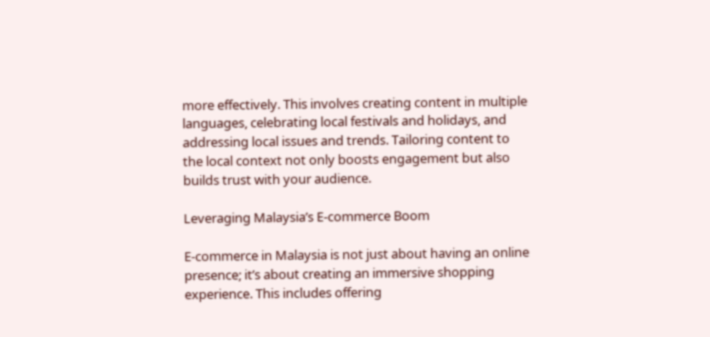more effectively. This involves creating content in multiple languages, celebrating local festivals and holidays, and addressing local issues and trends. Tailoring content to the local context not only boosts engagement but also builds trust with your audience.

Leveraging Malaysia’s E-commerce Boom

E-commerce in Malaysia is not just about having an online presence; it’s about creating an immersive shopping experience. This includes offering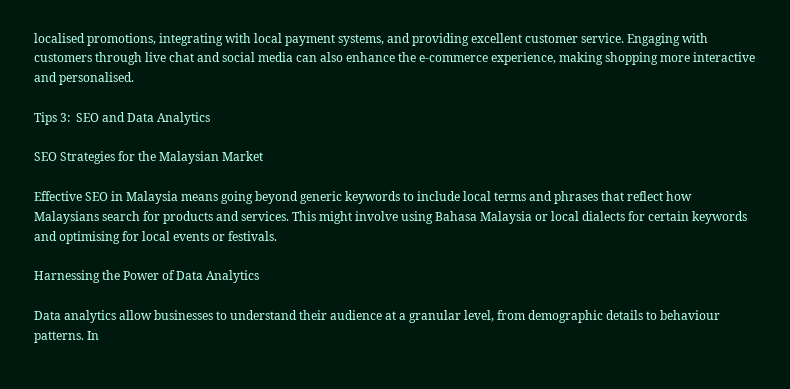localised promotions, integrating with local payment systems, and providing excellent customer service. Engaging with customers through live chat and social media can also enhance the e-commerce experience, making shopping more interactive and personalised.

Tips 3:  SEO and Data Analytics

SEO Strategies for the Malaysian Market

Effective SEO in Malaysia means going beyond generic keywords to include local terms and phrases that reflect how Malaysians search for products and services. This might involve using Bahasa Malaysia or local dialects for certain keywords and optimising for local events or festivals.

Harnessing the Power of Data Analytics

Data analytics allow businesses to understand their audience at a granular level, from demographic details to behaviour patterns. In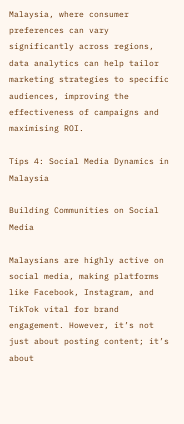Malaysia, where consumer preferences can vary significantly across regions, data analytics can help tailor marketing strategies to specific audiences, improving the effectiveness of campaigns and maximising ROI.

Tips 4: Social Media Dynamics in Malaysia

Building Communities on Social Media

Malaysians are highly active on social media, making platforms like Facebook, Instagram, and TikTok vital for brand engagement. However, it’s not just about posting content; it’s about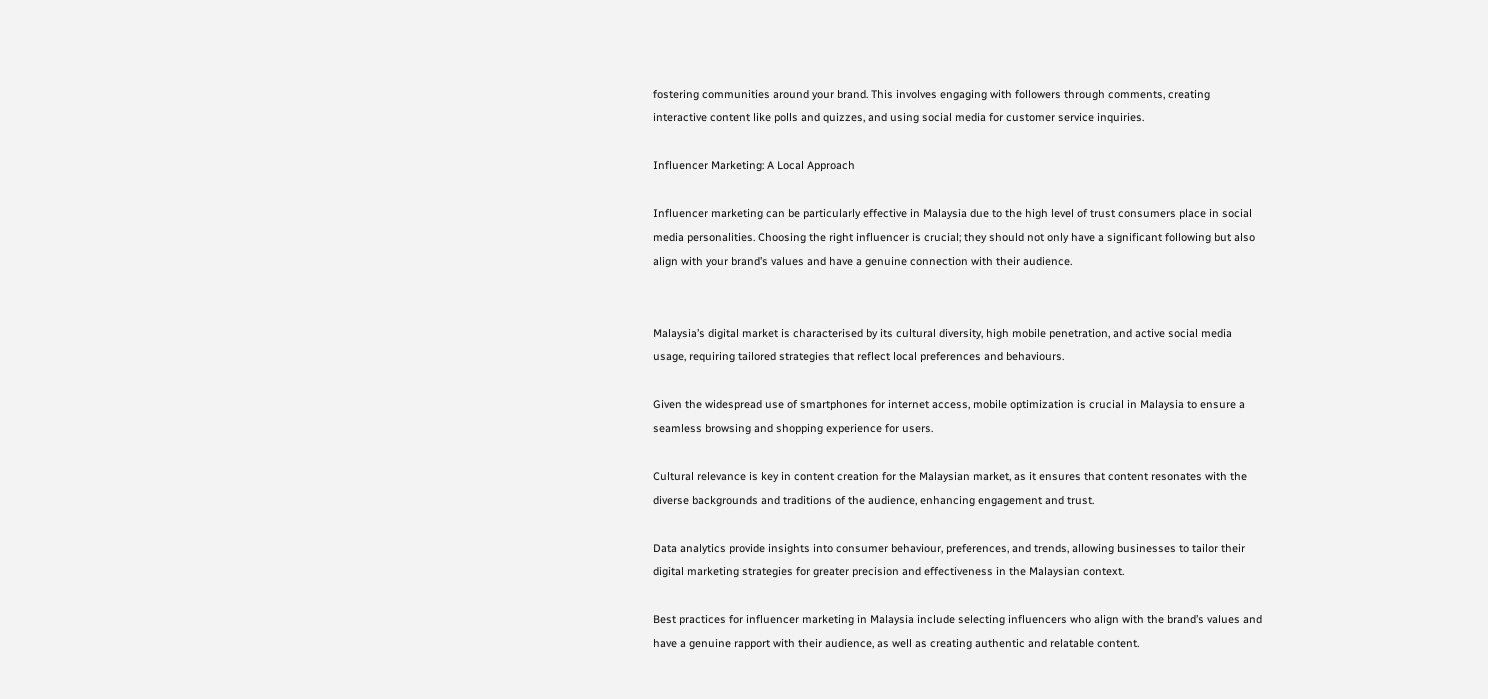fostering communities around your brand. This involves engaging with followers through comments, creating interactive content like polls and quizzes, and using social media for customer service inquiries.

Influencer Marketing: A Local Approach

Influencer marketing can be particularly effective in Malaysia due to the high level of trust consumers place in social media personalities. Choosing the right influencer is crucial; they should not only have a significant following but also align with your brand’s values and have a genuine connection with their audience.


Malaysia’s digital market is characterised by its cultural diversity, high mobile penetration, and active social media usage, requiring tailored strategies that reflect local preferences and behaviours.

Given the widespread use of smartphones for internet access, mobile optimization is crucial in Malaysia to ensure a seamless browsing and shopping experience for users.

Cultural relevance is key in content creation for the Malaysian market, as it ensures that content resonates with the diverse backgrounds and traditions of the audience, enhancing engagement and trust.

Data analytics provide insights into consumer behaviour, preferences, and trends, allowing businesses to tailor their digital marketing strategies for greater precision and effectiveness in the Malaysian context.

Best practices for influencer marketing in Malaysia include selecting influencers who align with the brand’s values and have a genuine rapport with their audience, as well as creating authentic and relatable content.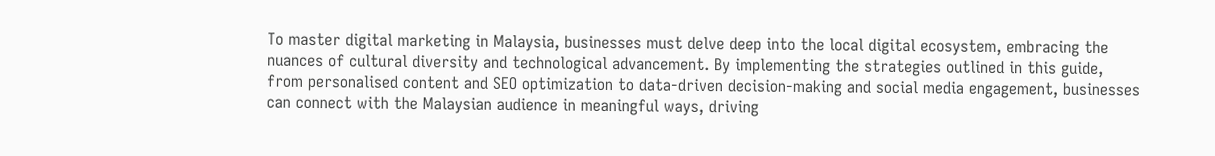To master digital marketing in Malaysia, businesses must delve deep into the local digital ecosystem, embracing the nuances of cultural diversity and technological advancement. By implementing the strategies outlined in this guide, from personalised content and SEO optimization to data-driven decision-making and social media engagement, businesses can connect with the Malaysian audience in meaningful ways, driving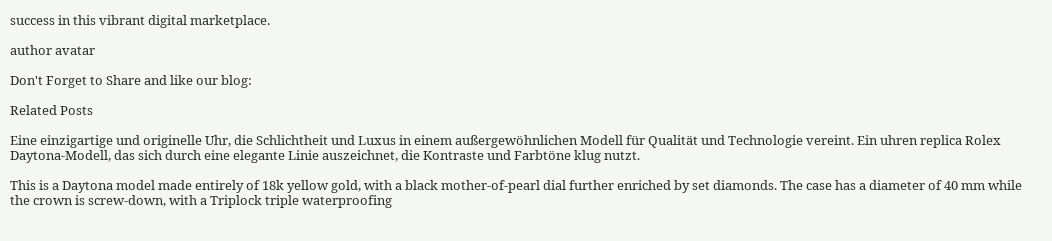success in this vibrant digital marketplace.

author avatar

Don't Forget to Share and like our blog:

Related Posts

Eine einzigartige und originelle Uhr, die Schlichtheit und Luxus in einem außergewöhnlichen Modell für Qualität und Technologie vereint. Ein uhren replica Rolex Daytona-Modell, das sich durch eine elegante Linie auszeichnet, die Kontraste und Farbtöne klug nutzt.

This is a Daytona model made entirely of 18k yellow gold, with a black mother-of-pearl dial further enriched by set diamonds. The case has a diameter of 40 mm while the crown is screw-down, with a Triplock triple waterproofing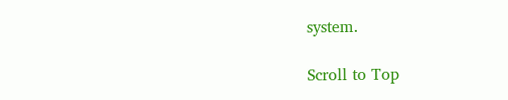system.

Scroll to Top